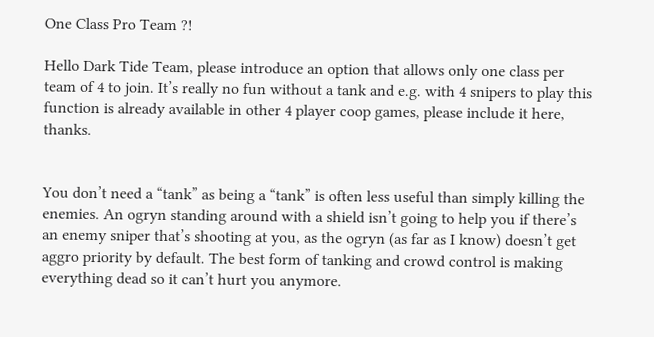One Class Pro Team ?!

Hello Dark Tide Team, please introduce an option that allows only one class per team of 4 to join. It’s really no fun without a tank and e.g. with 4 snipers to play this function is already available in other 4 player coop games, please include it here, thanks.


You don’t need a “tank” as being a “tank” is often less useful than simply killing the enemies. An ogryn standing around with a shield isn’t going to help you if there’s an enemy sniper that’s shooting at you, as the ogryn (as far as I know) doesn’t get aggro priority by default. The best form of tanking and crowd control is making everything dead so it can’t hurt you anymore.